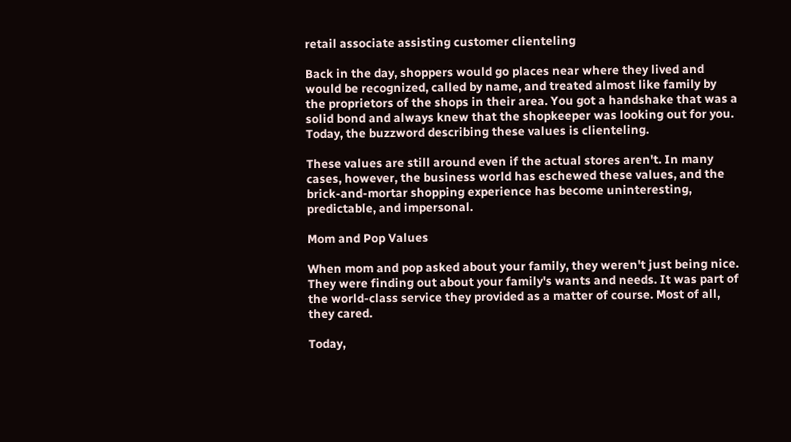retail associate assisting customer clienteling

Back in the day, shoppers would go places near where they lived and would be recognized, called by name, and treated almost like family by the proprietors of the shops in their area. You got a handshake that was a solid bond and always knew that the shopkeeper was looking out for you. Today, the buzzword describing these values is clienteling.

These values are still around even if the actual stores aren't. In many cases, however, the business world has eschewed these values, and the brick-and-mortar shopping experience has become uninteresting, predictable, and impersonal.

Mom and Pop Values

When mom and pop asked about your family, they weren't just being nice. They were finding out about your family's wants and needs. It was part of the world-class service they provided as a matter of course. Most of all, they cared.

Today,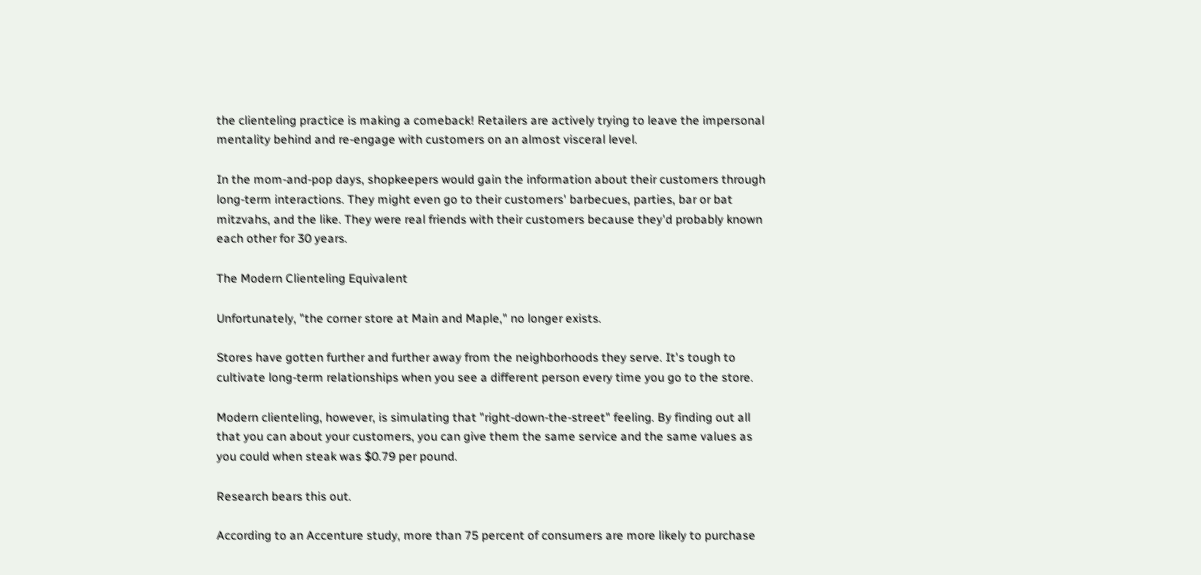the clienteling practice is making a comeback! Retailers are actively trying to leave the impersonal mentality behind and re-engage with customers on an almost visceral level.

In the mom-and-pop days, shopkeepers would gain the information about their customers through long-term interactions. They might even go to their customers' barbecues, parties, bar or bat mitzvahs, and the like. They were real friends with their customers because they'd probably known each other for 30 years.

The Modern Clienteling Equivalent

Unfortunately, "the corner store at Main and Maple," no longer exists.

Stores have gotten further and further away from the neighborhoods they serve. It's tough to cultivate long-term relationships when you see a different person every time you go to the store.

Modern clienteling, however, is simulating that "right-down-the-street" feeling. By finding out all that you can about your customers, you can give them the same service and the same values as you could when steak was $0.79 per pound.

Research bears this out.

According to an Accenture study, more than 75 percent of consumers are more likely to purchase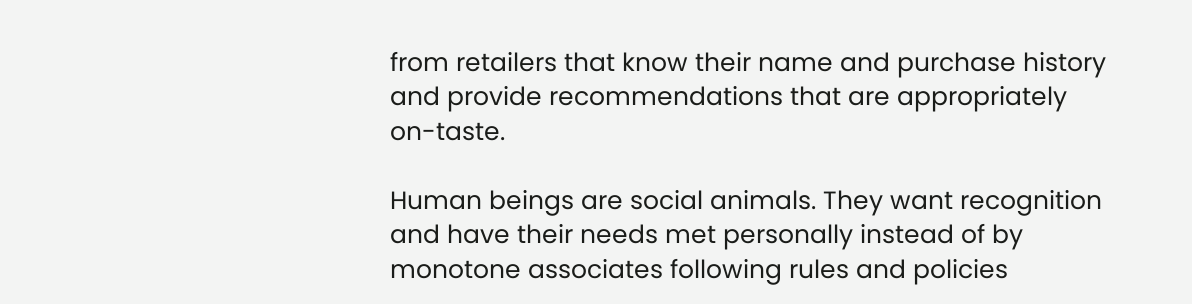from retailers that know their name and purchase history and provide recommendations that are appropriately on-taste.

Human beings are social animals. They want recognition and have their needs met personally instead of by monotone associates following rules and policies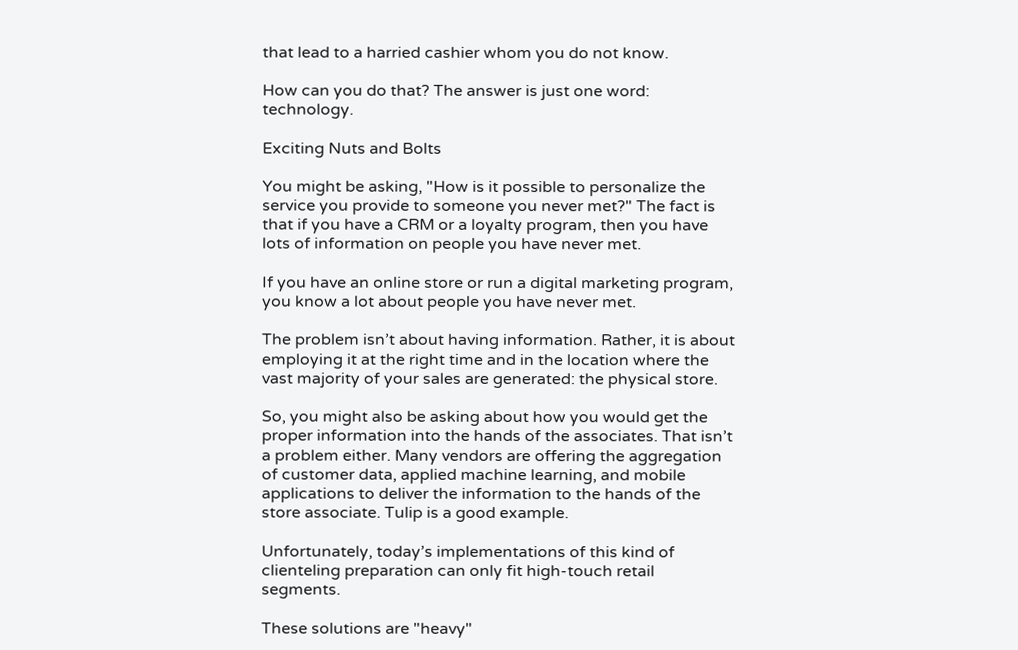that lead to a harried cashier whom you do not know.

How can you do that? The answer is just one word: technology.

Exciting Nuts and Bolts

You might be asking, "How is it possible to personalize the service you provide to someone you never met?" The fact is that if you have a CRM or a loyalty program, then you have lots of information on people you have never met.

If you have an online store or run a digital marketing program, you know a lot about people you have never met.

The problem isn’t about having information. Rather, it is about employing it at the right time and in the location where the vast majority of your sales are generated: the physical store.

So, you might also be asking about how you would get the proper information into the hands of the associates. That isn’t a problem either. Many vendors are offering the aggregation of customer data, applied machine learning, and mobile applications to deliver the information to the hands of the store associate. Tulip is a good example.

Unfortunately, today’s implementations of this kind of clienteling preparation can only fit high-touch retail segments.

These solutions are "heavy"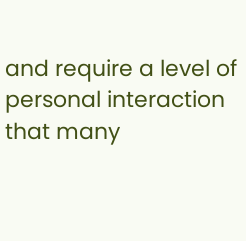and require a level of personal interaction that many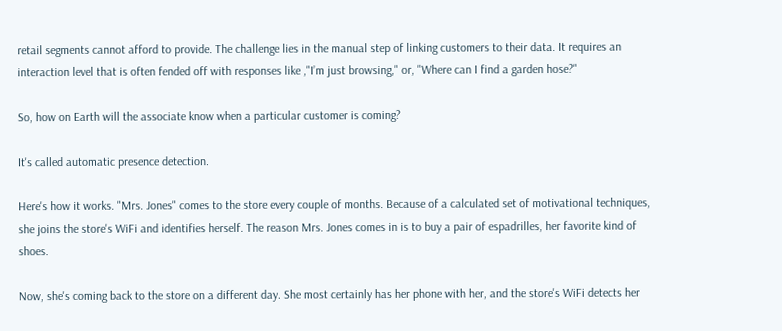retail segments cannot afford to provide. The challenge lies in the manual step of linking customers to their data. It requires an interaction level that is often fended off with responses like ,"I’m just browsing," or, "Where can I find a garden hose?"

So, how on Earth will the associate know when a particular customer is coming?

It's called automatic presence detection.

Here's how it works. "Mrs. Jones" comes to the store every couple of months. Because of a calculated set of motivational techniques, she joins the store's WiFi and identifies herself. The reason Mrs. Jones comes in is to buy a pair of espadrilles, her favorite kind of shoes.

Now, she's coming back to the store on a different day. She most certainly has her phone with her, and the store's WiFi detects her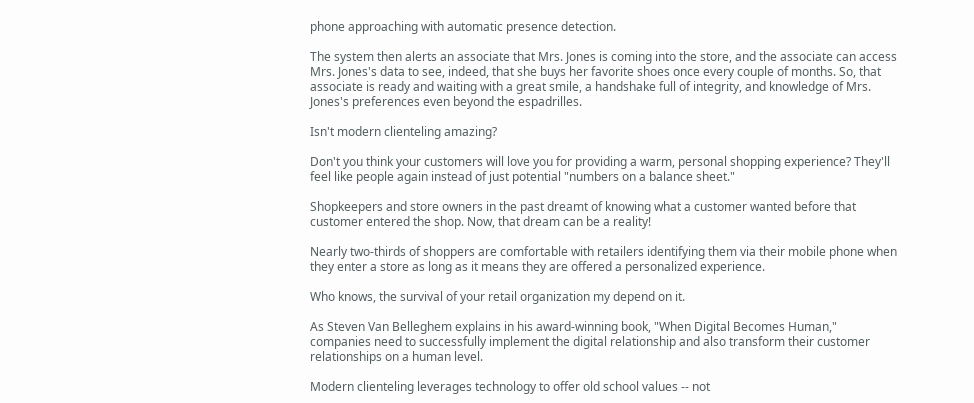phone approaching with automatic presence detection.

The system then alerts an associate that Mrs. Jones is coming into the store, and the associate can access Mrs. Jones's data to see, indeed, that she buys her favorite shoes once every couple of months. So, that associate is ready and waiting with a great smile, a handshake full of integrity, and knowledge of Mrs. Jones's preferences even beyond the espadrilles.

Isn't modern clienteling amazing?

Don't you think your customers will love you for providing a warm, personal shopping experience? They'll feel like people again instead of just potential "numbers on a balance sheet."

Shopkeepers and store owners in the past dreamt of knowing what a customer wanted before that customer entered the shop. Now, that dream can be a reality!

Nearly two-thirds of shoppers are comfortable with retailers identifying them via their mobile phone when they enter a store as long as it means they are offered a personalized experience.

Who knows, the survival of your retail organization my depend on it.

As Steven Van Belleghem explains in his award-winning book, "When Digital Becomes Human," companies need to successfully implement the digital relationship and also transform their customer relationships on a human level.

Modern clienteling leverages technology to offer old school values -- not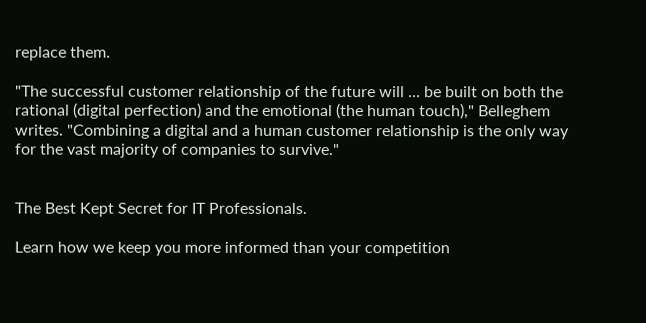replace them.

"The successful customer relationship of the future will ... be built on both the rational (digital perfection) and the emotional (the human touch)," Belleghem writes. "Combining a digital and a human customer relationship is the only way for the vast majority of companies to survive."


The Best Kept Secret for IT Professionals.

Learn how we keep you more informed than your competition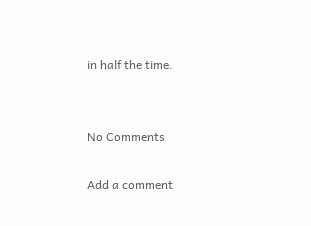in half the time.


No Comments

Add a comment